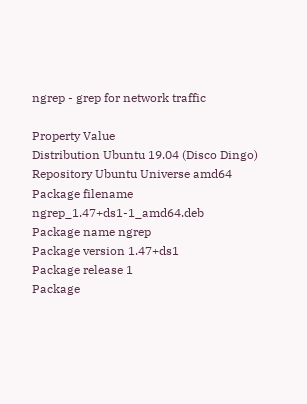ngrep - grep for network traffic

Property Value
Distribution Ubuntu 19.04 (Disco Dingo)
Repository Ubuntu Universe amd64
Package filename ngrep_1.47+ds1-1_amd64.deb
Package name ngrep
Package version 1.47+ds1
Package release 1
Package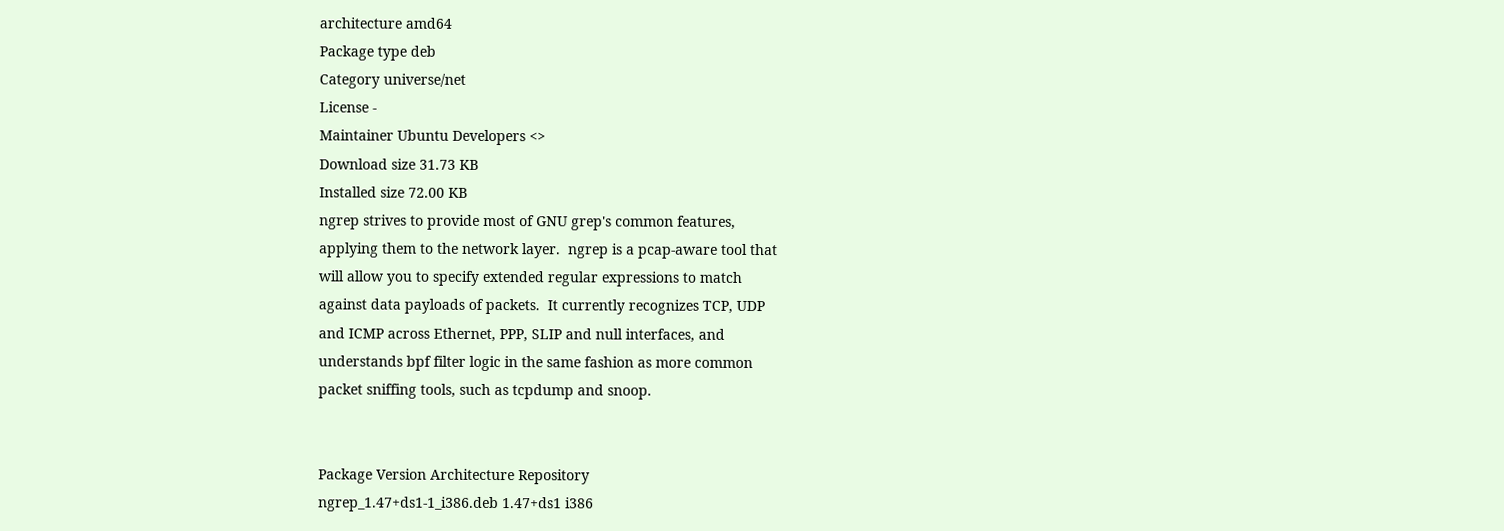architecture amd64
Package type deb
Category universe/net
License -
Maintainer Ubuntu Developers <>
Download size 31.73 KB
Installed size 72.00 KB
ngrep strives to provide most of GNU grep's common features,
applying them to the network layer.  ngrep is a pcap-aware tool that
will allow you to specify extended regular expressions to match
against data payloads of packets.  It currently recognizes TCP, UDP
and ICMP across Ethernet, PPP, SLIP and null interfaces, and
understands bpf filter logic in the same fashion as more common
packet sniffing tools, such as tcpdump and snoop.


Package Version Architecture Repository
ngrep_1.47+ds1-1_i386.deb 1.47+ds1 i386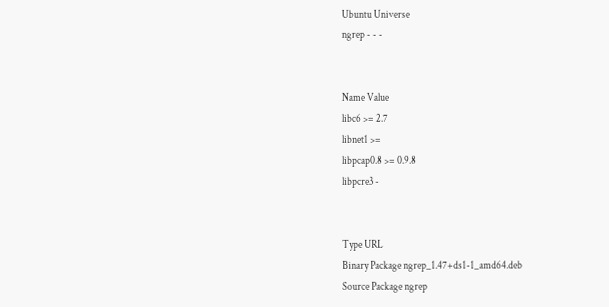Ubuntu Universe
ngrep - - -


Name Value
libc6 >= 2.7
libnet1 >=
libpcap0.8 >= 0.9.8
libpcre3 -


Type URL
Binary Package ngrep_1.47+ds1-1_amd64.deb
Source Package ngrep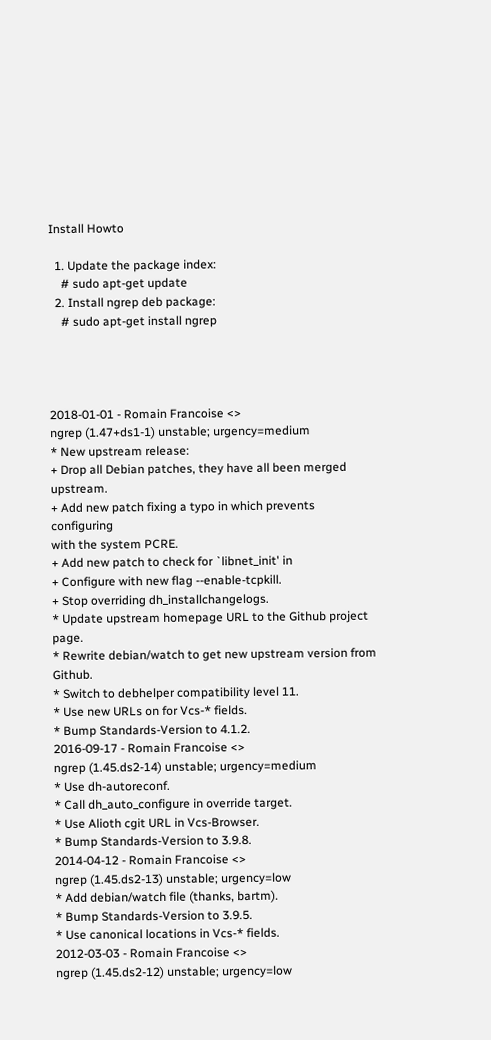Install Howto

  1. Update the package index:
    # sudo apt-get update
  2. Install ngrep deb package:
    # sudo apt-get install ngrep




2018-01-01 - Romain Francoise <>
ngrep (1.47+ds1-1) unstable; urgency=medium
* New upstream release:
+ Drop all Debian patches, they have all been merged upstream.
+ Add new patch fixing a typo in which prevents configuring
with the system PCRE.
+ Add new patch to check for `libnet_init' in
+ Configure with new flag --enable-tcpkill.
+ Stop overriding dh_installchangelogs.
* Update upstream homepage URL to the Github project page.
* Rewrite debian/watch to get new upstream version from Github.
* Switch to debhelper compatibility level 11.
* Use new URLs on for Vcs-* fields.
* Bump Standards-Version to 4.1.2.
2016-09-17 - Romain Francoise <>
ngrep (1.45.ds2-14) unstable; urgency=medium
* Use dh-autoreconf.
* Call dh_auto_configure in override target.
* Use Alioth cgit URL in Vcs-Browser.
* Bump Standards-Version to 3.9.8.
2014-04-12 - Romain Francoise <>
ngrep (1.45.ds2-13) unstable; urgency=low
* Add debian/watch file (thanks, bartm).
* Bump Standards-Version to 3.9.5.
* Use canonical locations in Vcs-* fields.
2012-03-03 - Romain Francoise <>
ngrep (1.45.ds2-12) unstable; urgency=low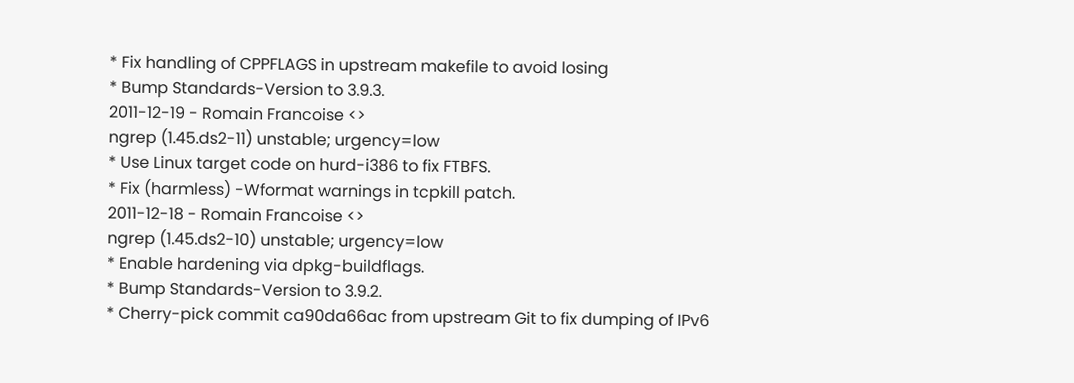* Fix handling of CPPFLAGS in upstream makefile to avoid losing
* Bump Standards-Version to 3.9.3.
2011-12-19 - Romain Francoise <>
ngrep (1.45.ds2-11) unstable; urgency=low
* Use Linux target code on hurd-i386 to fix FTBFS.
* Fix (harmless) -Wformat warnings in tcpkill patch.
2011-12-18 - Romain Francoise <>
ngrep (1.45.ds2-10) unstable; urgency=low
* Enable hardening via dpkg-buildflags.
* Bump Standards-Version to 3.9.2.
* Cherry-pick commit ca90da66ac from upstream Git to fix dumping of IPv6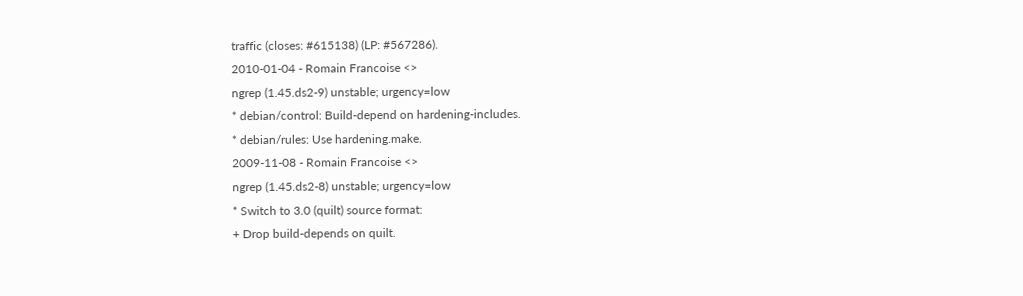traffic (closes: #615138) (LP: #567286).
2010-01-04 - Romain Francoise <>
ngrep (1.45.ds2-9) unstable; urgency=low
* debian/control: Build-depend on hardening-includes.
* debian/rules: Use hardening.make.
2009-11-08 - Romain Francoise <>
ngrep (1.45.ds2-8) unstable; urgency=low
* Switch to 3.0 (quilt) source format:
+ Drop build-depends on quilt.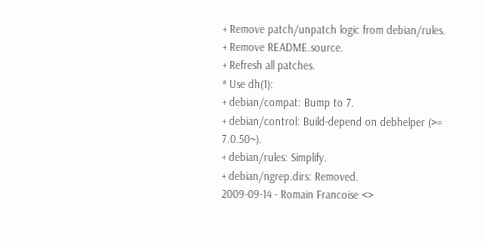+ Remove patch/unpatch logic from debian/rules.
+ Remove README.source.
+ Refresh all patches.
* Use dh(1):
+ debian/compat: Bump to 7.
+ debian/control: Build-depend on debhelper (>= 7.0.50~).
+ debian/rules: Simplify.
+ debian/ngrep.dirs: Removed.
2009-09-14 - Romain Francoise <>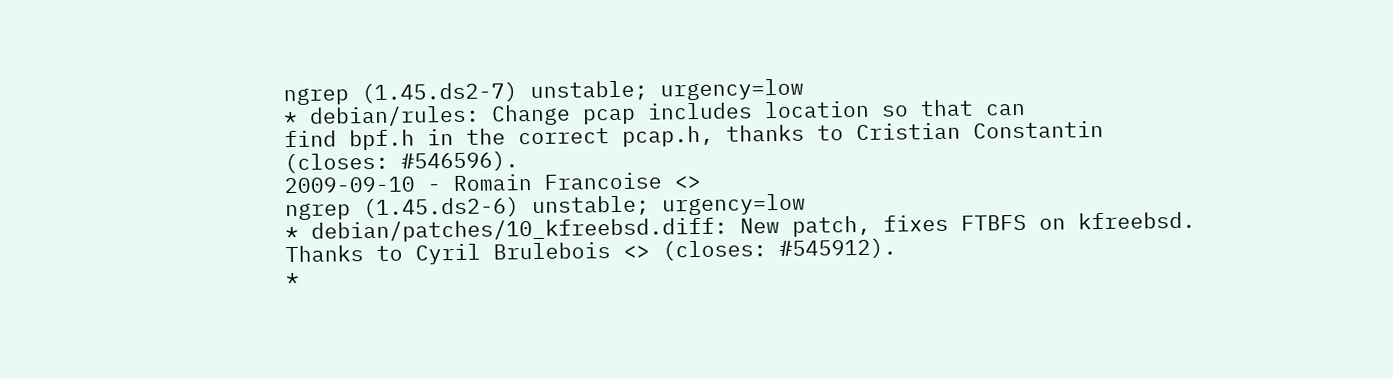ngrep (1.45.ds2-7) unstable; urgency=low
* debian/rules: Change pcap includes location so that can
find bpf.h in the correct pcap.h, thanks to Cristian Constantin
(closes: #546596).
2009-09-10 - Romain Francoise <>
ngrep (1.45.ds2-6) unstable; urgency=low
* debian/patches/10_kfreebsd.diff: New patch, fixes FTBFS on kfreebsd.
Thanks to Cyril Brulebois <> (closes: #545912).
*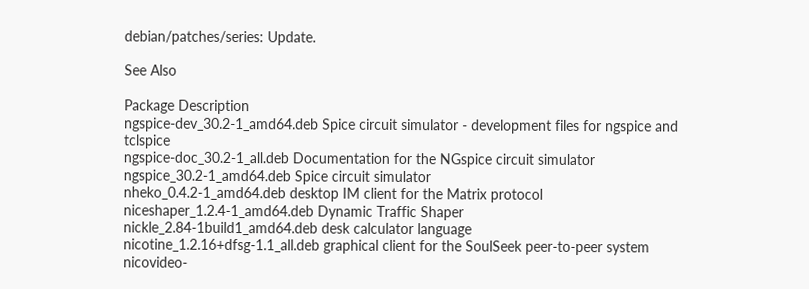debian/patches/series: Update.

See Also

Package Description
ngspice-dev_30.2-1_amd64.deb Spice circuit simulator - development files for ngspice and tclspice
ngspice-doc_30.2-1_all.deb Documentation for the NGspice circuit simulator
ngspice_30.2-1_amd64.deb Spice circuit simulator
nheko_0.4.2-1_amd64.deb desktop IM client for the Matrix protocol
niceshaper_1.2.4-1_amd64.deb Dynamic Traffic Shaper
nickle_2.84-1build1_amd64.deb desk calculator language
nicotine_1.2.16+dfsg-1.1_all.deb graphical client for the SoulSeek peer-to-peer system
nicovideo-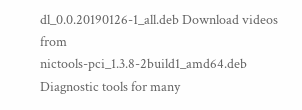dl_0.0.20190126-1_all.deb Download videos from
nictools-pci_1.3.8-2build1_amd64.deb Diagnostic tools for many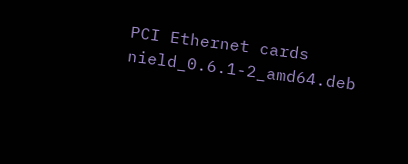PCI Ethernet cards
nield_0.6.1-2_amd64.deb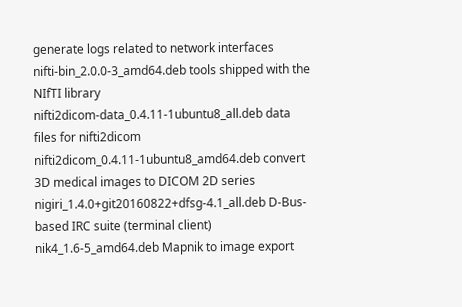generate logs related to network interfaces
nifti-bin_2.0.0-3_amd64.deb tools shipped with the NIfTI library
nifti2dicom-data_0.4.11-1ubuntu8_all.deb data files for nifti2dicom
nifti2dicom_0.4.11-1ubuntu8_amd64.deb convert 3D medical images to DICOM 2D series
nigiri_1.4.0+git20160822+dfsg-4.1_all.deb D-Bus-based IRC suite (terminal client)
nik4_1.6-5_amd64.deb Mapnik to image export